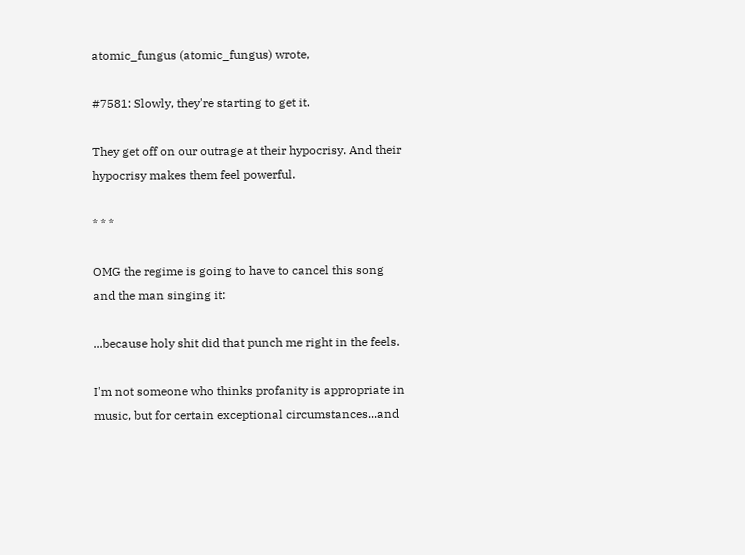atomic_fungus (atomic_fungus) wrote,

#7581: Slowly, they're starting to get it.

They get off on our outrage at their hypocrisy. And their hypocrisy makes them feel powerful.

* * *

OMG the regime is going to have to cancel this song and the man singing it:

...because holy shit did that punch me right in the feels.

I'm not someone who thinks profanity is appropriate in music, but for certain exceptional circumstances...and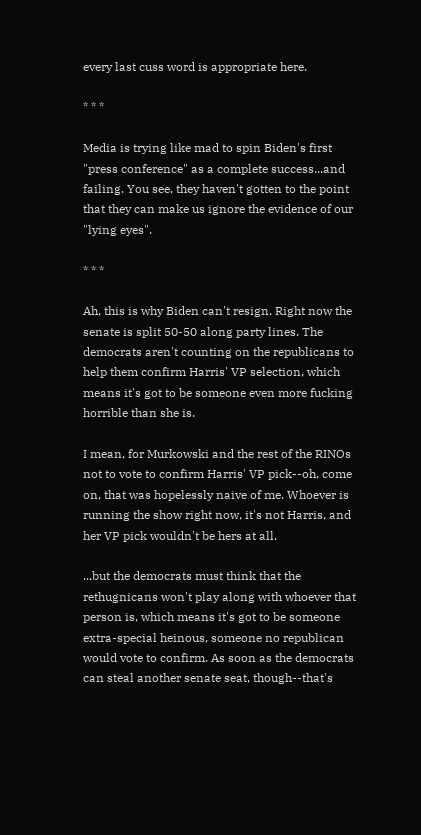every last cuss word is appropriate here.

* * *

Media is trying like mad to spin Biden's first "press conference" as a complete success...and failing. You see, they haven't gotten to the point that they can make us ignore the evidence of our "lying eyes".

* * *

Ah, this is why Biden can't resign. Right now the senate is split 50-50 along party lines. The democrats aren't counting on the republicans to help them confirm Harris' VP selection, which means it's got to be someone even more fucking horrible than she is.

I mean, for Murkowski and the rest of the RINOs not to vote to confirm Harris' VP pick--oh, come on, that was hopelessly naive of me. Whoever is running the show right now, it's not Harris, and her VP pick wouldn't be hers at all.

...but the democrats must think that the rethugnicans won't play along with whoever that person is, which means it's got to be someone extra-special heinous, someone no republican would vote to confirm. As soon as the democrats can steal another senate seat, though--that's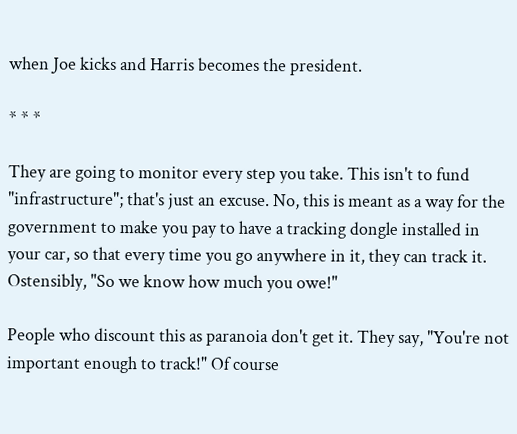when Joe kicks and Harris becomes the president.

* * *

They are going to monitor every step you take. This isn't to fund "infrastructure"; that's just an excuse. No, this is meant as a way for the government to make you pay to have a tracking dongle installed in your car, so that every time you go anywhere in it, they can track it. Ostensibly, "So we know how much you owe!"

People who discount this as paranoia don't get it. They say, "You're not important enough to track!" Of course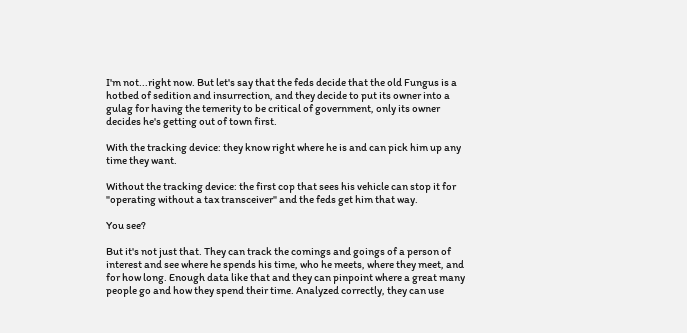I'm not...right now. But let's say that the feds decide that the old Fungus is a hotbed of sedition and insurrection, and they decide to put its owner into a gulag for having the temerity to be critical of government, only its owner decides he's getting out of town first.

With the tracking device: they know right where he is and can pick him up any time they want.

Without the tracking device: the first cop that sees his vehicle can stop it for "operating without a tax transceiver" and the feds get him that way.

You see?

But it's not just that. They can track the comings and goings of a person of interest and see where he spends his time, who he meets, where they meet, and for how long. Enough data like that and they can pinpoint where a great many people go and how they spend their time. Analyzed correctly, they can use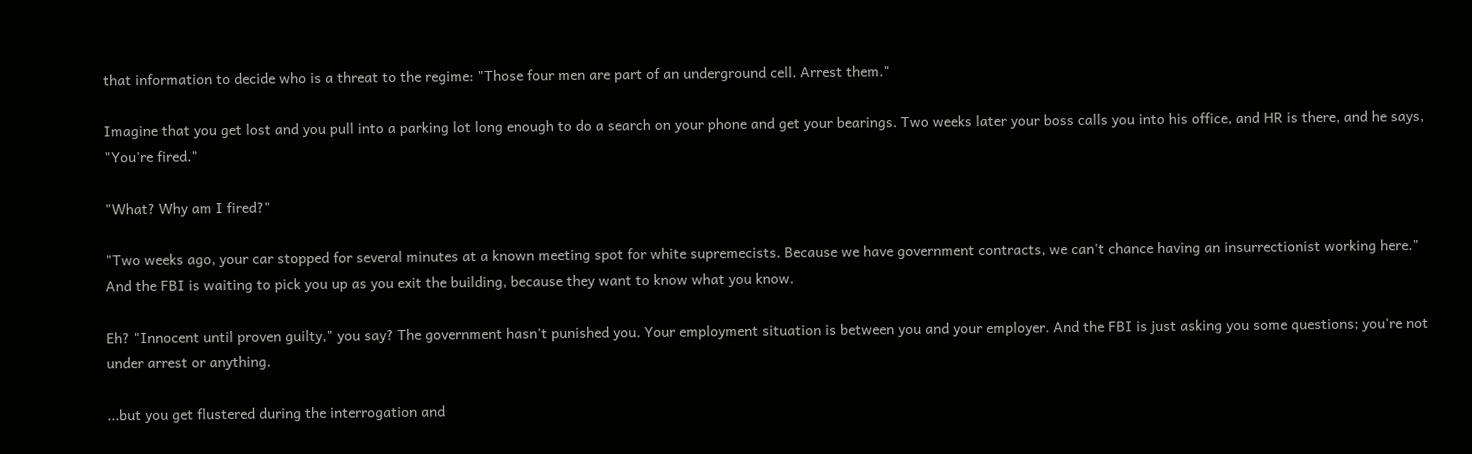that information to decide who is a threat to the regime: "Those four men are part of an underground cell. Arrest them."

Imagine that you get lost and you pull into a parking lot long enough to do a search on your phone and get your bearings. Two weeks later your boss calls you into his office, and HR is there, and he says, "You're fired."

"What? Why am I fired?"

"Two weeks ago, your car stopped for several minutes at a known meeting spot for white supremecists. Because we have government contracts, we can't chance having an insurrectionist working here." And the FBI is waiting to pick you up as you exit the building, because they want to know what you know.

Eh? "Innocent until proven guilty," you say? The government hasn't punished you. Your employment situation is between you and your employer. And the FBI is just asking you some questions; you're not under arrest or anything.

...but you get flustered during the interrogation and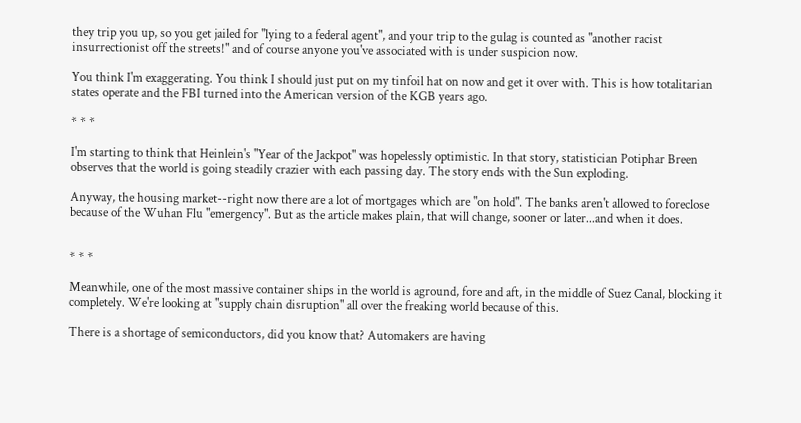they trip you up, so you get jailed for "lying to a federal agent", and your trip to the gulag is counted as "another racist insurrectionist off the streets!" and of course anyone you've associated with is under suspicion now.

You think I'm exaggerating. You think I should just put on my tinfoil hat on now and get it over with. This is how totalitarian states operate and the FBI turned into the American version of the KGB years ago.

* * *

I'm starting to think that Heinlein's "Year of the Jackpot" was hopelessly optimistic. In that story, statistician Potiphar Breen observes that the world is going steadily crazier with each passing day. The story ends with the Sun exploding.

Anyway, the housing market--right now there are a lot of mortgages which are "on hold". The banks aren't allowed to foreclose because of the Wuhan Flu "emergency". But as the article makes plain, that will change, sooner or later...and when it does.


* * *

Meanwhile, one of the most massive container ships in the world is aground, fore and aft, in the middle of Suez Canal, blocking it completely. We're looking at "supply chain disruption" all over the freaking world because of this.

There is a shortage of semiconductors, did you know that? Automakers are having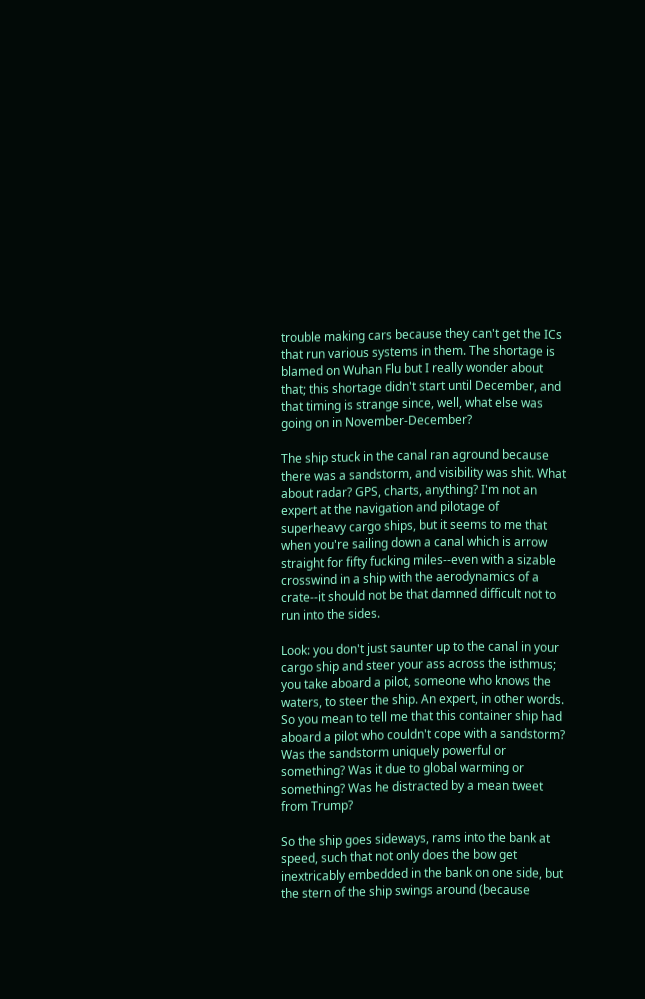trouble making cars because they can't get the ICs that run various systems in them. The shortage is blamed on Wuhan Flu but I really wonder about that; this shortage didn't start until December, and that timing is strange since, well, what else was going on in November-December?

The ship stuck in the canal ran aground because there was a sandstorm, and visibility was shit. What about radar? GPS, charts, anything? I'm not an expert at the navigation and pilotage of superheavy cargo ships, but it seems to me that when you're sailing down a canal which is arrow straight for fifty fucking miles--even with a sizable crosswind in a ship with the aerodynamics of a crate--it should not be that damned difficult not to run into the sides.

Look: you don't just saunter up to the canal in your cargo ship and steer your ass across the isthmus; you take aboard a pilot, someone who knows the waters, to steer the ship. An expert, in other words. So you mean to tell me that this container ship had aboard a pilot who couldn't cope with a sandstorm? Was the sandstorm uniquely powerful or something? Was it due to global warming or something? Was he distracted by a mean tweet from Trump?

So the ship goes sideways, rams into the bank at speed, such that not only does the bow get inextricably embedded in the bank on one side, but the stern of the ship swings around (because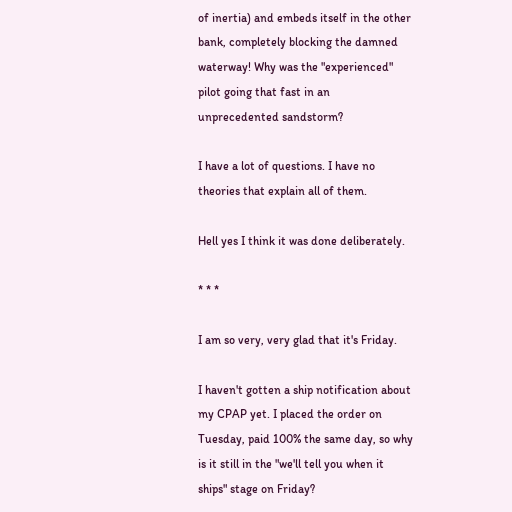of inertia) and embeds itself in the other bank, completely blocking the damned waterway! Why was the "experienced" pilot going that fast in an unprecedented sandstorm?

I have a lot of questions. I have no theories that explain all of them.

Hell yes I think it was done deliberately.

* * *

I am so very, very glad that it's Friday.

I haven't gotten a ship notification about my CPAP yet. I placed the order on Tuesday, paid 100% the same day, so why is it still in the "we'll tell you when it ships" stage on Friday?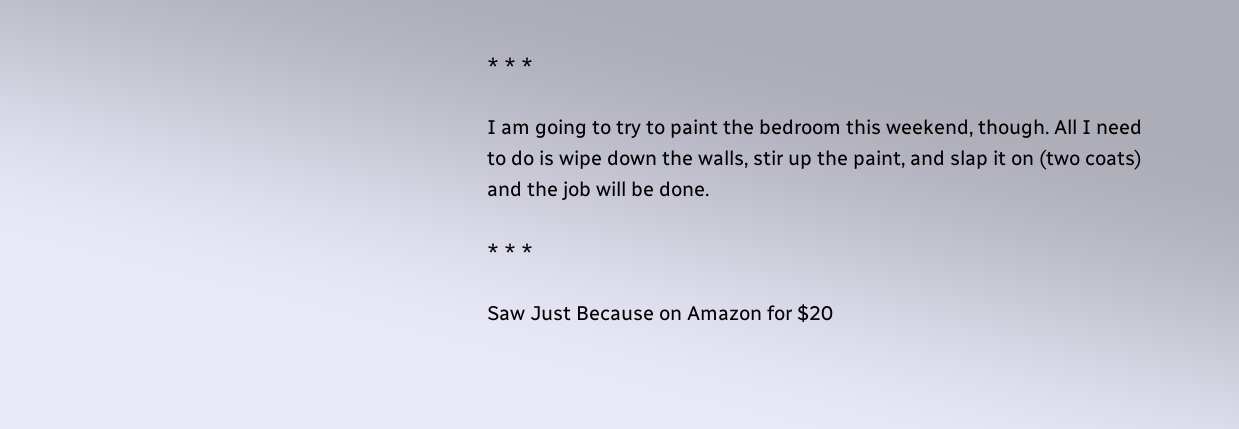* * *

I am going to try to paint the bedroom this weekend, though. All I need to do is wipe down the walls, stir up the paint, and slap it on (two coats) and the job will be done.

* * *

Saw Just Because on Amazon for $20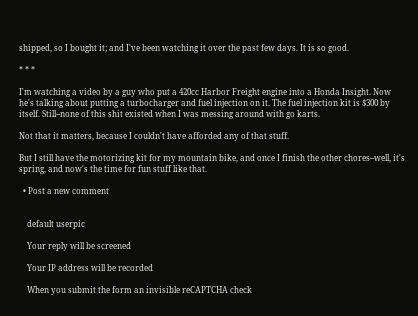shipped, so I bought it; and I've been watching it over the past few days. It is so good.

* * *

I'm watching a video by a guy who put a 420cc Harbor Freight engine into a Honda Insight. Now he's talking about putting a turbocharger and fuel injection on it. The fuel injection kit is $300 by itself. Still--none of this shit existed when I was messing around with go karts.

Not that it matters, because I couldn't have afforded any of that stuff.

But I still have the motorizing kit for my mountain bike, and once I finish the other chores--well, it's spring, and now's the time for fun stuff like that.

  • Post a new comment


    default userpic

    Your reply will be screened

    Your IP address will be recorded

    When you submit the form an invisible reCAPTCHA check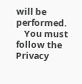will be performed.
    You must follow the Privacy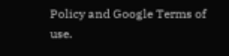Policy and Google Terms of use.